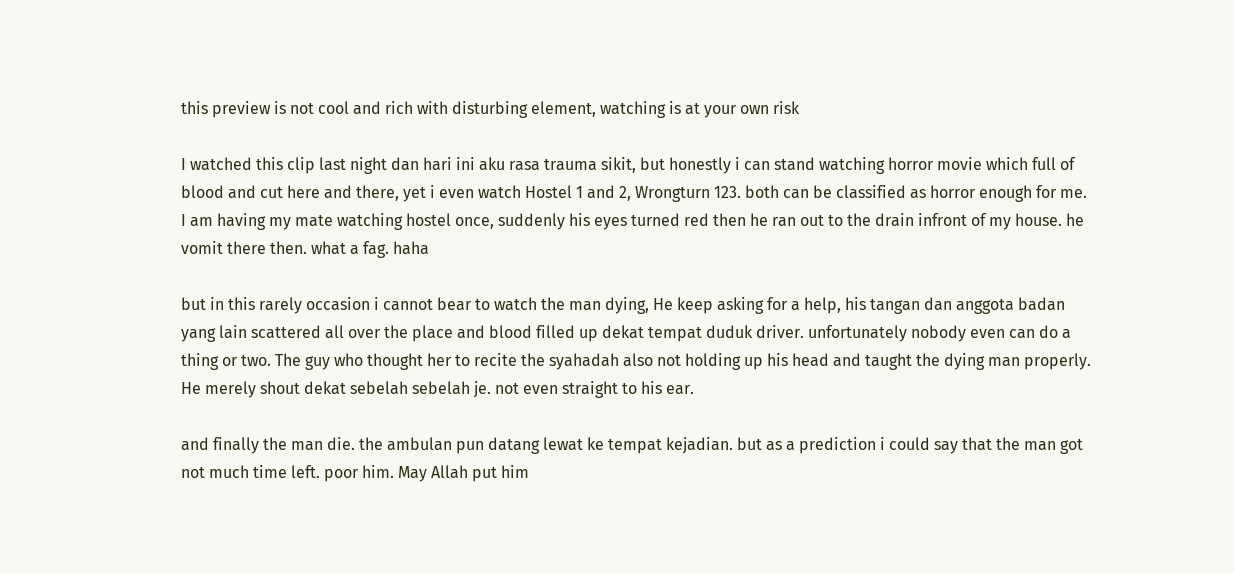this preview is not cool and rich with disturbing element, watching is at your own risk

I watched this clip last night dan hari ini aku rasa trauma sikit, but honestly i can stand watching horror movie which full of blood and cut here and there, yet i even watch Hostel 1 and 2, Wrongturn 123. both can be classified as horror enough for me. I am having my mate watching hostel once, suddenly his eyes turned red then he ran out to the drain infront of my house. he vomit there then. what a fag. haha

but in this rarely occasion i cannot bear to watch the man dying, He keep asking for a help, his tangan dan anggota badan yang lain scattered all over the place and blood filled up dekat tempat duduk driver. unfortunately nobody even can do a thing or two. The guy who thought her to recite the syahadah also not holding up his head and taught the dying man properly. He merely shout dekat sebelah sebelah je. not even straight to his ear.

and finally the man die. the ambulan pun datang lewat ke tempat kejadian. but as a prediction i could say that the man got not much time left. poor him. May Allah put him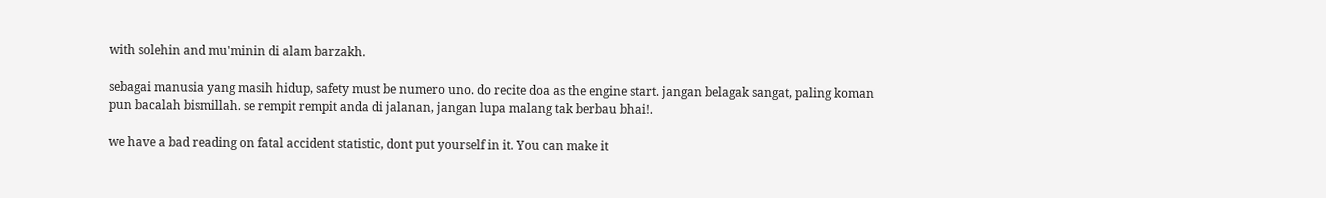with solehin and mu'minin di alam barzakh.

sebagai manusia yang masih hidup, safety must be numero uno. do recite doa as the engine start. jangan belagak sangat, paling koman pun bacalah bismillah. se rempit rempit anda di jalanan, jangan lupa malang tak berbau bhai!.

we have a bad reading on fatal accident statistic, dont put yourself in it. You can make it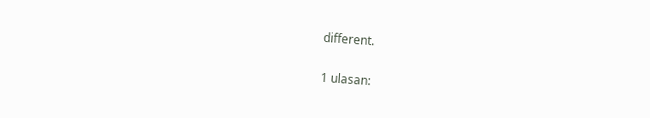different.

1 ulasan: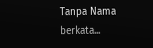Tanpa Nama berkata...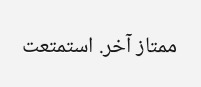ممتاز آخر. استمتعت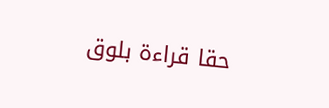حقا قراءة بلوق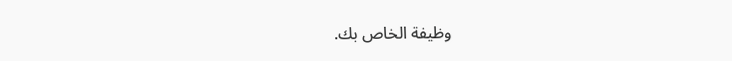وظيفة الخاص بك.